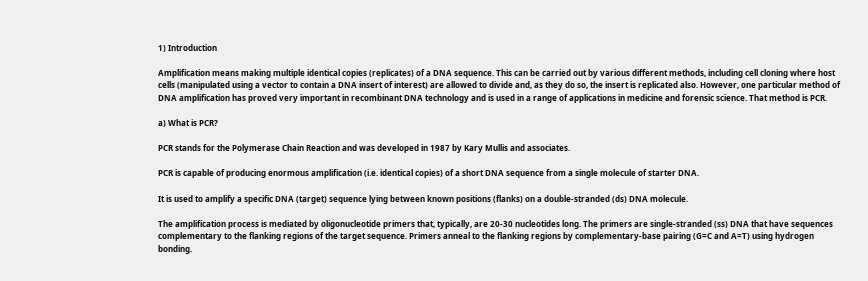1) Introduction

Amplification means making multiple identical copies (replicates) of a DNA sequence. This can be carried out by various different methods, including cell cloning where host cells (manipulated using a vector to contain a DNA insert of interest) are allowed to divide and, as they do so, the insert is replicated also. However, one particular method of DNA amplification has proved very important in recombinant DNA technology and is used in a range of applications in medicine and forensic science. That method is PCR.

a) What is PCR?

PCR stands for the Polymerase Chain Reaction and was developed in 1987 by Kary Mullis and associates.

PCR is capable of producing enormous amplification (i.e. identical copies) of a short DNA sequence from a single molecule of starter DNA.

It is used to amplify a specific DNA (target) sequence lying between known positions (flanks) on a double-stranded (ds) DNA molecule.

The amplification process is mediated by oligonucleotide primers that, typically, are 20-30 nucleotides long. The primers are single-stranded (ss) DNA that have sequences complementary to the flanking regions of the target sequence. Primers anneal to the flanking regions by complementary-base pairing (G=C and A=T) using hydrogen bonding.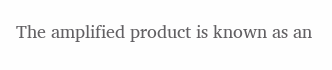The amplified product is known as an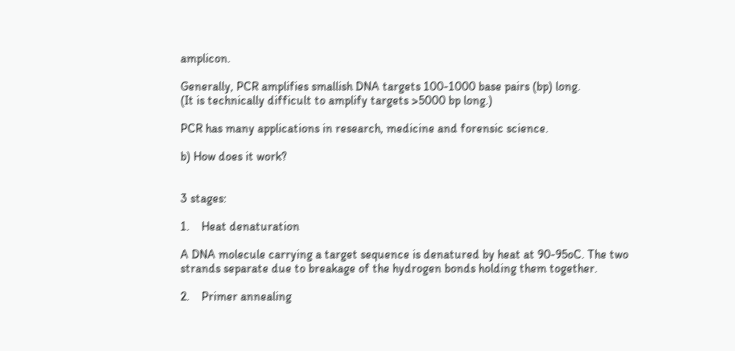amplicon.

Generally, PCR amplifies smallish DNA targets 100-1000 base pairs (bp) long.
(It is technically difficult to amplify targets >5000 bp long.)

PCR has many applications in research, medicine and forensic science.

b) How does it work?


3 stages:

1.    Heat denaturation

A DNA molecule carrying a target sequence is denatured by heat at 90-95oC. The two strands separate due to breakage of the hydrogen bonds holding them together.

2.    Primer annealing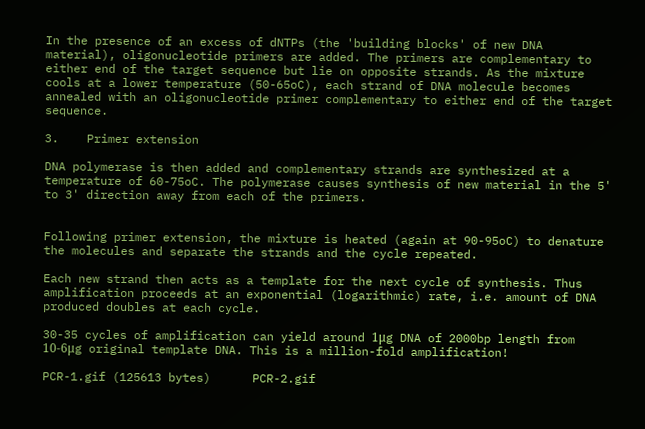In the presence of an excess of dNTPs (the 'building blocks' of new DNA material), oligonucleotide primers are added. The primers are complementary to either end of the target sequence but lie on opposite strands. As the mixture cools at a lower temperature (50-65oC), each strand of DNA molecule becomes annealed with an oligonucleotide primer complementary to either end of the target sequence.

3.    Primer extension

DNA polymerase is then added and complementary strands are synthesized at a temperature of 60-75oC. The polymerase causes synthesis of new material in the 5' to 3' direction away from each of the primers.


Following primer extension, the mixture is heated (again at 90-95oC) to denature the molecules and separate the strands and the cycle repeated.

Each new strand then acts as a template for the next cycle of synthesis. Thus amplification proceeds at an exponential (logarithmic) rate, i.e. amount of DNA produced doubles at each cycle.

30-35 cycles of amplification can yield around 1μg DNA of 2000bp length from 10-6μg original template DNA. This is a million-fold amplification!

PCR-1.gif (125613 bytes)      PCR-2.gif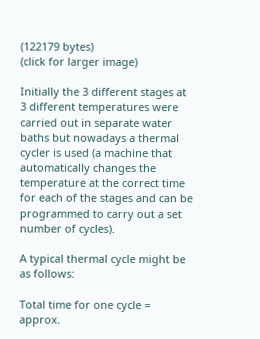(122179 bytes)
(click for larger image)

Initially the 3 different stages at 3 different temperatures were carried out in separate water baths but nowadays a thermal cycler is used (a machine that automatically changes the temperature at the correct time for each of the stages and can be programmed to carry out a set number of cycles).

A typical thermal cycle might be as follows:

Total time for one cycle = approx.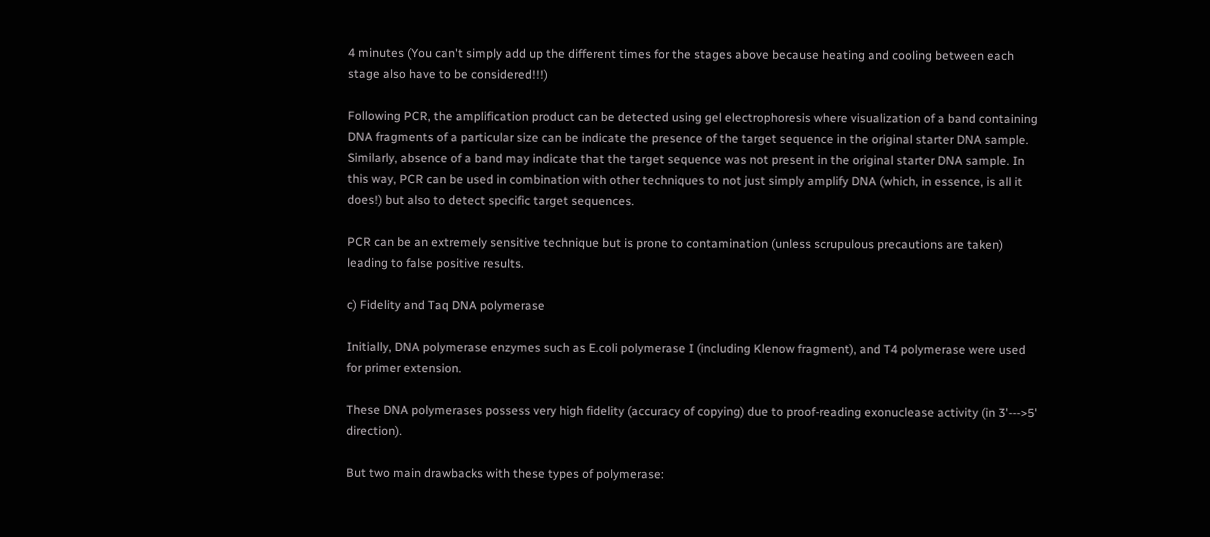4 minutes (You can't simply add up the different times for the stages above because heating and cooling between each stage also have to be considered!!!)

Following PCR, the amplification product can be detected using gel electrophoresis where visualization of a band containing DNA fragments of a particular size can be indicate the presence of the target sequence in the original starter DNA sample. Similarly, absence of a band may indicate that the target sequence was not present in the original starter DNA sample. In this way, PCR can be used in combination with other techniques to not just simply amplify DNA (which, in essence, is all it does!) but also to detect specific target sequences.

PCR can be an extremely sensitive technique but is prone to contamination (unless scrupulous precautions are taken) leading to false positive results.

c) Fidelity and Taq DNA polymerase

Initially, DNA polymerase enzymes such as E.coli polymerase I (including Klenow fragment), and T4 polymerase were used for primer extension.

These DNA polymerases possess very high fidelity (accuracy of copying) due to proof-reading exonuclease activity (in 3'--->5' direction).

But two main drawbacks with these types of polymerase: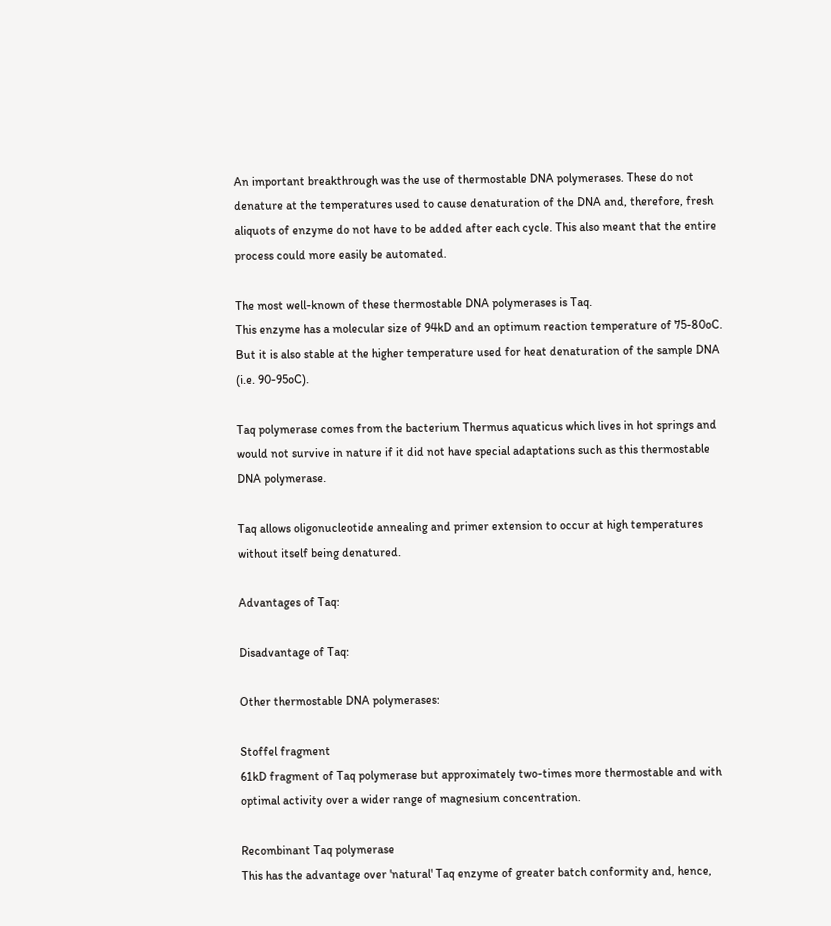An important breakthrough was the use of thermostable DNA polymerases. These do not denature at the temperatures used to cause denaturation of the DNA and, therefore, fresh aliquots of enzyme do not have to be added after each cycle. This also meant that the entire process could more easily be automated.

The most well-known of these thermostable DNA polymerases is Taq.
This enzyme has a molecular size of 94kD and an optimum reaction temperature of 75-80oC. But it is also stable at the higher temperature used for heat denaturation of the sample DNA (i.e. 90-95oC).

Taq polymerase comes from the bacterium Thermus aquaticus which lives in hot springs and would not survive in nature if it did not have special adaptations such as this thermostable DNA polymerase.

Taq allows oligonucleotide annealing and primer extension to occur at high temperatures without itself being denatured.

Advantages of Taq:

Disadvantage of Taq:

Other thermostable DNA polymerases:

Stoffel fragment
61kD fragment of Taq polymerase but approximately two-times more thermostable and with optimal activity over a wider range of magnesium concentration.

Recombinant Taq polymerase
This has the advantage over 'natural' Taq enzyme of greater batch conformity and, hence,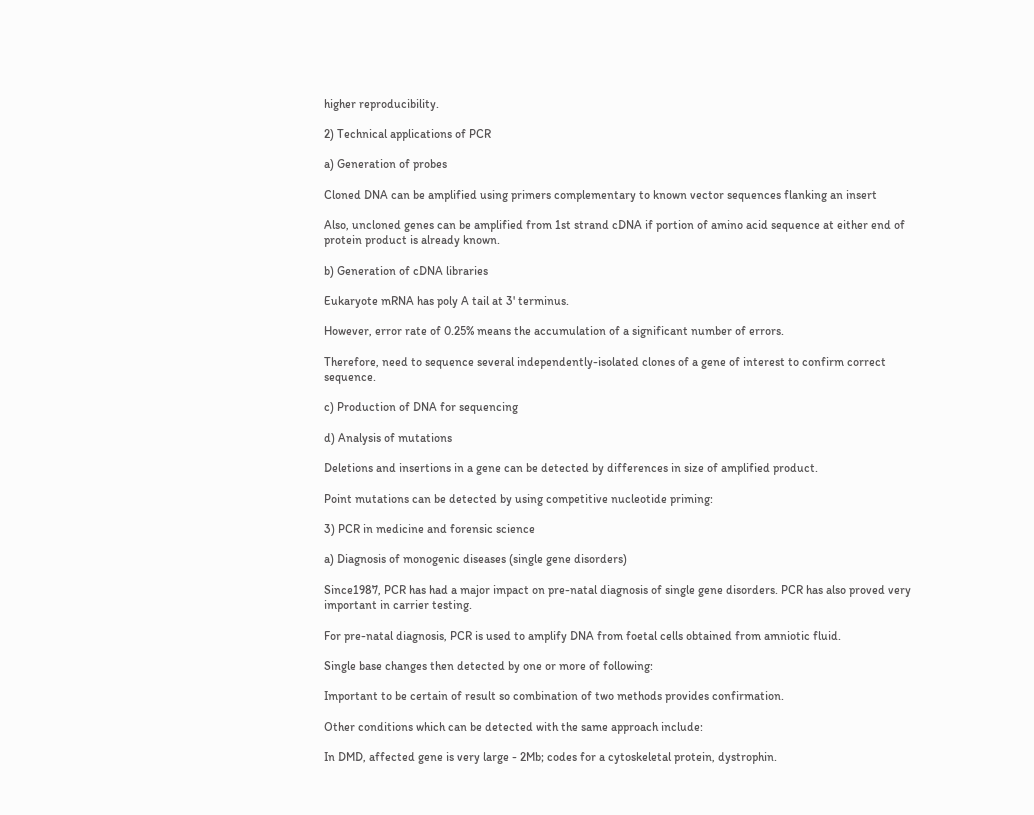higher reproducibility.

2) Technical applications of PCR

a) Generation of probes

Cloned DNA can be amplified using primers complementary to known vector sequences flanking an insert

Also, uncloned genes can be amplified from 1st strand cDNA if portion of amino acid sequence at either end of protein product is already known.

b) Generation of cDNA libraries

Eukaryote mRNA has poly A tail at 3' terminus.

However, error rate of 0.25% means the accumulation of a significant number of errors.

Therefore, need to sequence several independently-isolated clones of a gene of interest to confirm correct sequence.

c) Production of DNA for sequencing

d) Analysis of mutations

Deletions and insertions in a gene can be detected by differences in size of amplified product.

Point mutations can be detected by using competitive nucleotide priming:

3) PCR in medicine and forensic science

a) Diagnosis of monogenic diseases (single gene disorders)

Since1987, PCR has had a major impact on pre-natal diagnosis of single gene disorders. PCR has also proved very important in carrier testing.

For pre-natal diagnosis, PCR is used to amplify DNA from foetal cells obtained from amniotic fluid.

Single base changes then detected by one or more of following:

Important to be certain of result so combination of two methods provides confirmation.

Other conditions which can be detected with the same approach include:

In DMD, affected gene is very large - 2Mb; codes for a cytoskeletal protein, dystrophin.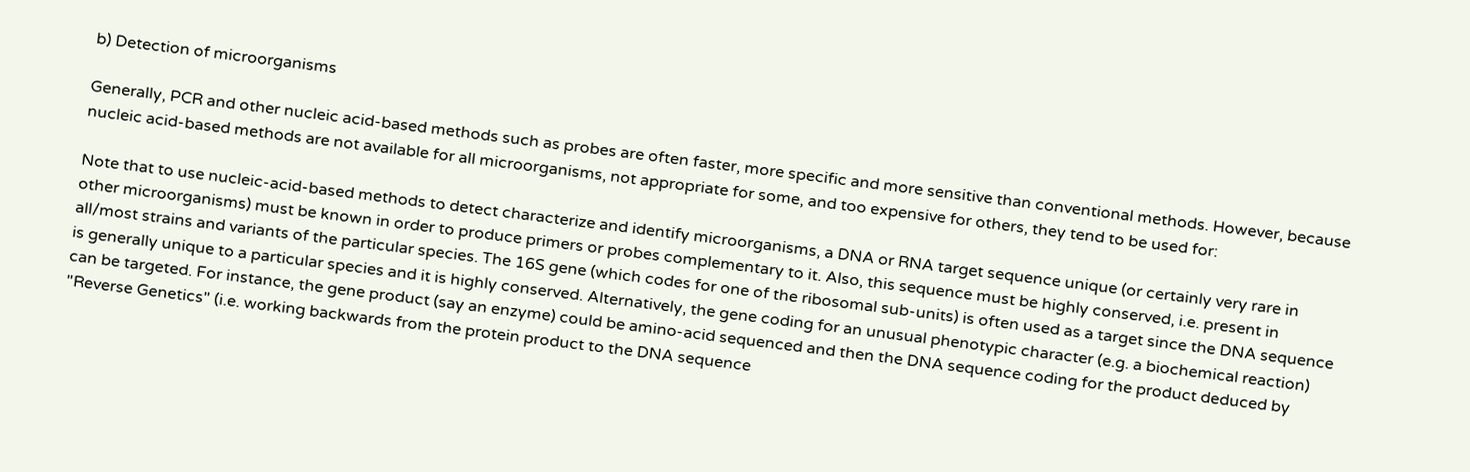b) Detection of microorganisms

Generally, PCR and other nucleic acid-based methods such as probes are often faster, more specific and more sensitive than conventional methods. However, because nucleic acid-based methods are not available for all microorganisms, not appropriate for some, and too expensive for others, they tend to be used for:

Note that to use nucleic-acid-based methods to detect characterize and identify microorganisms, a DNA or RNA target sequence unique (or certainly very rare in other microorganisms) must be known in order to produce primers or probes complementary to it. Also, this sequence must be highly conserved, i.e. present in all/most strains and variants of the particular species. The 16S gene (which codes for one of the ribosomal sub-units) is often used as a target since the DNA sequence is generally unique to a particular species and it is highly conserved. Alternatively, the gene coding for an unusual phenotypic character (e.g. a biochemical reaction) can be targeted. For instance, the gene product (say an enzyme) could be amino-acid sequenced and then the DNA sequence coding for the product deduced by "Reverse Genetics" (i.e. working backwards from the protein product to the DNA sequence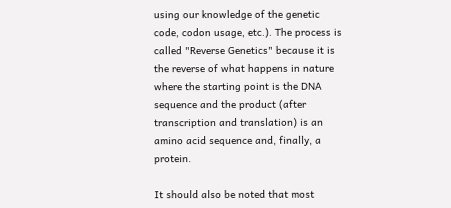using our knowledge of the genetic code, codon usage, etc.). The process is called "Reverse Genetics" because it is the reverse of what happens in nature where the starting point is the DNA sequence and the product (after transcription and translation) is an amino acid sequence and, finally, a protein.

It should also be noted that most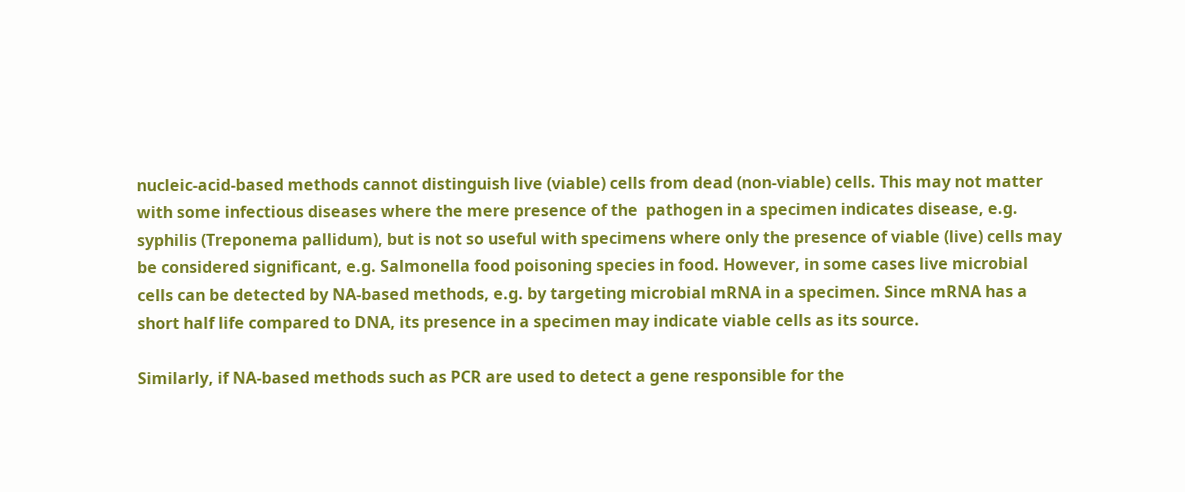nucleic-acid-based methods cannot distinguish live (viable) cells from dead (non-viable) cells. This may not matter with some infectious diseases where the mere presence of the  pathogen in a specimen indicates disease, e.g. syphilis (Treponema pallidum), but is not so useful with specimens where only the presence of viable (live) cells may be considered significant, e.g. Salmonella food poisoning species in food. However, in some cases live microbial cells can be detected by NA-based methods, e.g. by targeting microbial mRNA in a specimen. Since mRNA has a short half life compared to DNA, its presence in a specimen may indicate viable cells as its source.

Similarly, if NA-based methods such as PCR are used to detect a gene responsible for the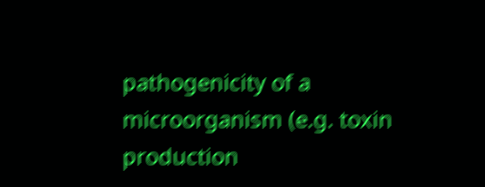pathogenicity of a microorganism (e.g. toxin production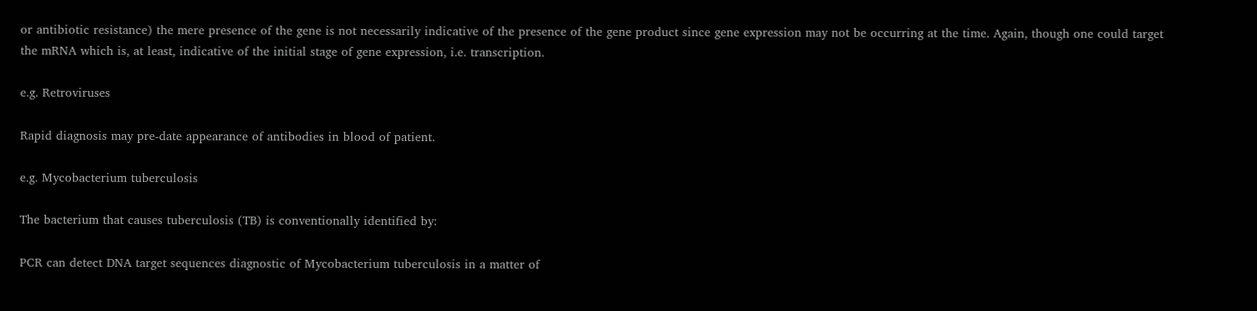or antibiotic resistance) the mere presence of the gene is not necessarily indicative of the presence of the gene product since gene expression may not be occurring at the time. Again, though one could target the mRNA which is, at least, indicative of the initial stage of gene expression, i.e. transcription.

e.g. Retroviruses

Rapid diagnosis may pre-date appearance of antibodies in blood of patient.

e.g. Mycobacterium tuberculosis

The bacterium that causes tuberculosis (TB) is conventionally identified by:

PCR can detect DNA target sequences diagnostic of Mycobacterium tuberculosis in a matter of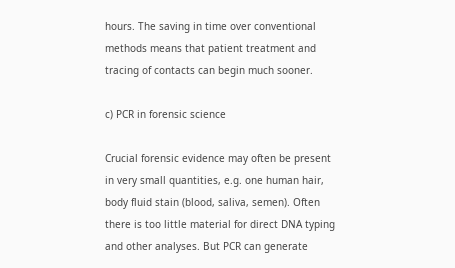hours. The saving in time over conventional methods means that patient treatment and tracing of contacts can begin much sooner.

c) PCR in forensic science

Crucial forensic evidence may often be present in very small quantities, e.g. one human hair, body fluid stain (blood, saliva, semen). Often there is too little material for direct DNA typing and other analyses. But PCR can generate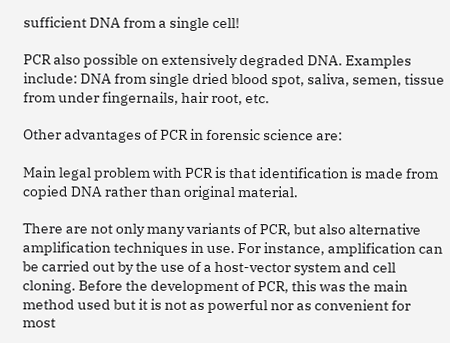sufficient DNA from a single cell!

PCR also possible on extensively degraded DNA. Examples include: DNA from single dried blood spot, saliva, semen, tissue from under fingernails, hair root, etc.

Other advantages of PCR in forensic science are:

Main legal problem with PCR is that identification is made from copied DNA rather than original material.

There are not only many variants of PCR, but also alternative amplification techniques in use. For instance, amplification can be carried out by the use of a host-vector system and cell cloning. Before the development of PCR, this was the main method used but it is not as powerful nor as convenient for most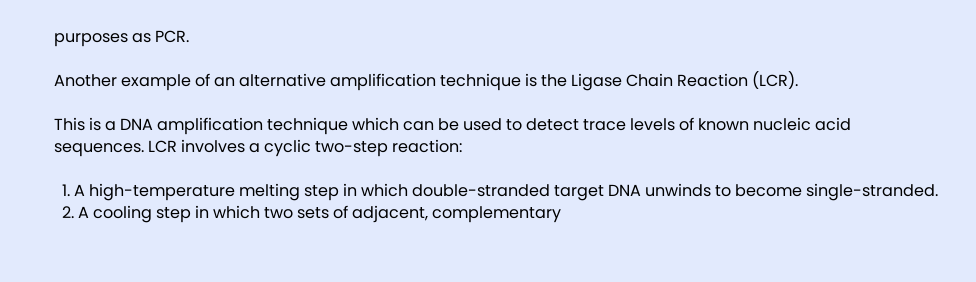purposes as PCR.

Another example of an alternative amplification technique is the Ligase Chain Reaction (LCR).

This is a DNA amplification technique which can be used to detect trace levels of known nucleic acid sequences. LCR involves a cyclic two-step reaction:

  1. A high-temperature melting step in which double-stranded target DNA unwinds to become single-stranded.
  2. A cooling step in which two sets of adjacent, complementary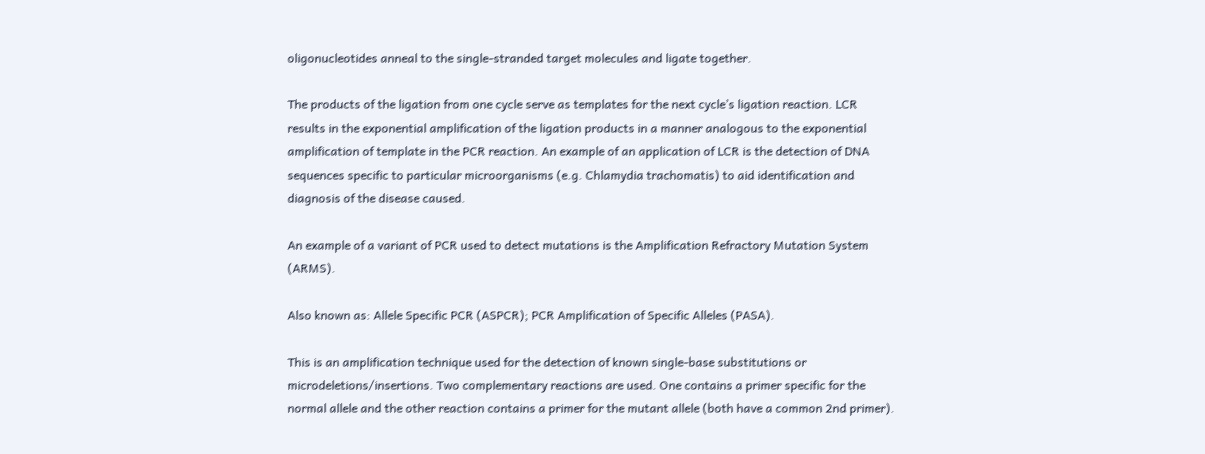oligonucleotides anneal to the single-stranded target molecules and ligate together.

The products of the ligation from one cycle serve as templates for the next cycle’s ligation reaction. LCR results in the exponential amplification of the ligation products in a manner analogous to the exponential amplification of template in the PCR reaction. An example of an application of LCR is the detection of DNA sequences specific to particular microorganisms (e.g. Chlamydia trachomatis) to aid identification and diagnosis of the disease caused.

An example of a variant of PCR used to detect mutations is the Amplification Refractory Mutation System (ARMS).

Also known as: Allele Specific PCR (ASPCR); PCR Amplification of Specific Alleles (PASA).

This is an amplification technique used for the detection of known single-base substitutions or microdeletions/insertions. Two complementary reactions are used. One contains a primer specific for the normal allele and the other reaction contains a primer for the mutant allele (both have a common 2nd primer).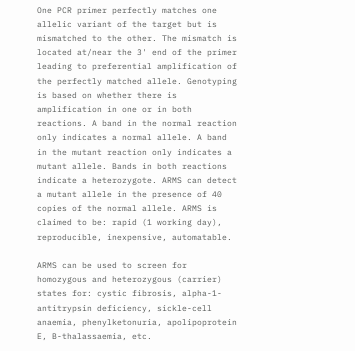One PCR primer perfectly matches one allelic variant of the target but is mismatched to the other. The mismatch is located at/near the 3' end of the primer leading to preferential amplification of the perfectly matched allele. Genotyping is based on whether there is amplification in one or in both reactions. A band in the normal reaction only indicates a normal allele. A band in the mutant reaction only indicates a mutant allele. Bands in both reactions indicate a heterozygote. ARMS can detect a mutant allele in the presence of 40 copies of the normal allele. ARMS is claimed to be: rapid (1 working day), reproducible, inexpensive, automatable.

ARMS can be used to screen for homozygous and heterozygous (carrier) states for: cystic fibrosis, alpha-1-antitrypsin deficiency, sickle-cell anaemia, phenylketonuria, apolipoprotein E, B-thalassaemia, etc.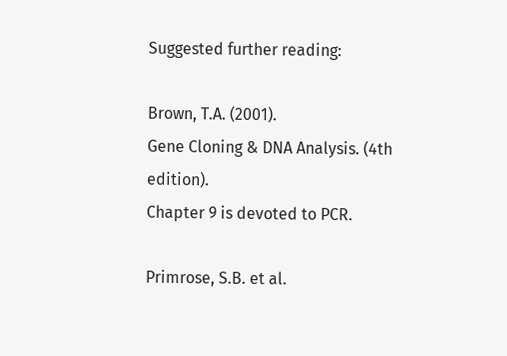Suggested further reading:

Brown, T.A. (2001).
Gene Cloning & DNA Analysis. (4th edition).
Chapter 9 is devoted to PCR.

Primrose, S.B. et al.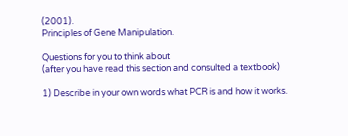(2001).
Principles of Gene Manipulation.

Questions for you to think about
(after you have read this section and consulted a textbook)

1) Describe in your own words what PCR is and how it works.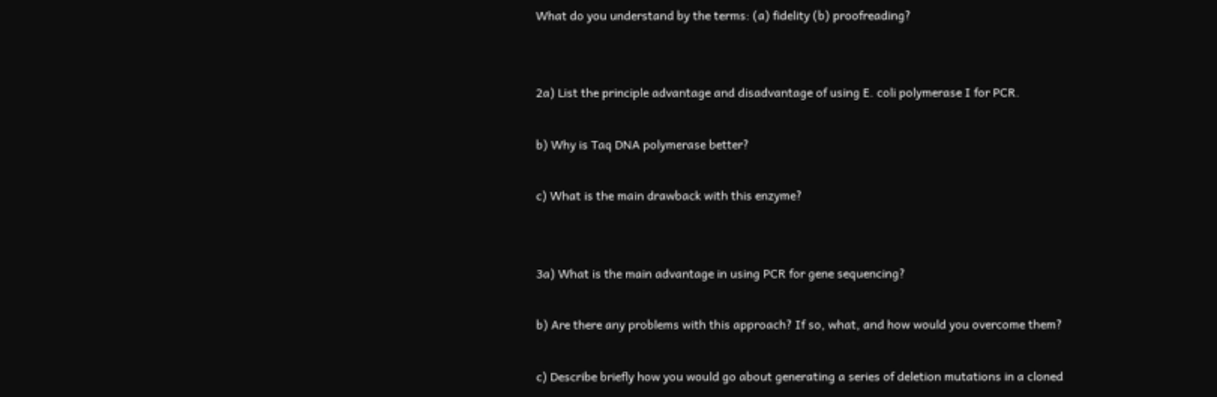What do you understand by the terms: (a) fidelity (b) proofreading?


2a) List the principle advantage and disadvantage of using E. coli polymerase I for PCR.

b) Why is Taq DNA polymerase better?

c) What is the main drawback with this enzyme?


3a) What is the main advantage in using PCR for gene sequencing?

b) Are there any problems with this approach? If so, what, and how would you overcome them?

c) Describe briefly how you would go about generating a series of deletion mutations in a cloned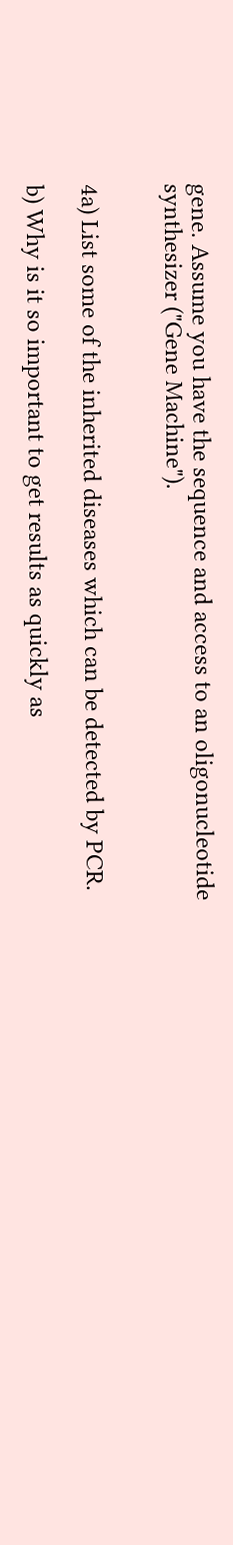gene. Assume you have the sequence and access to an oligonucleotide synthesizer ("Gene Machine").


4a) List some of the inherited diseases which can be detected by PCR.

b) Why is it so important to get results as quickly as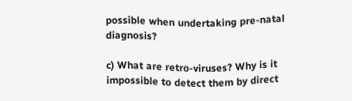possible when undertaking pre-natal diagnosis?

c) What are retro-viruses? Why is it impossible to detect them by direct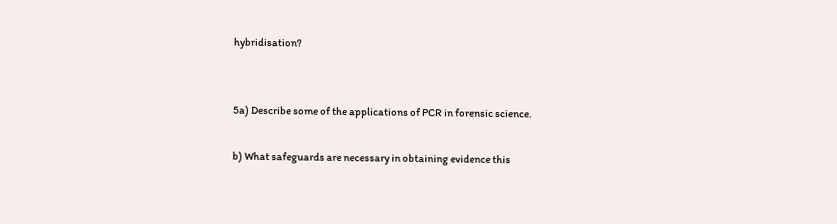hybridisation?


5a) Describe some of the applications of PCR in forensic science.

b) What safeguards are necessary in obtaining evidence this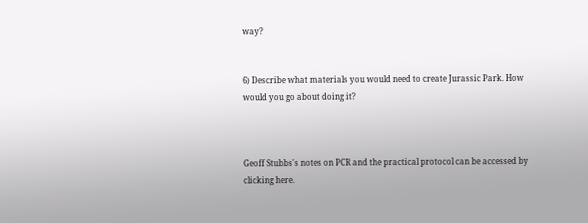way?


6) Describe what materials you would need to create Jurassic Park. How would you go about doing it?



Geoff Stubbs's notes on PCR and the practical protocol can be accessed by clicking here.